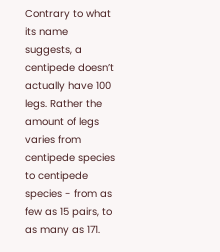Contrary to what its name suggests, a centipede doesn’t actually have 100 legs. Rather the amount of legs varies from centipede species to centipede species - from as few as 15 pairs, to as many as 171.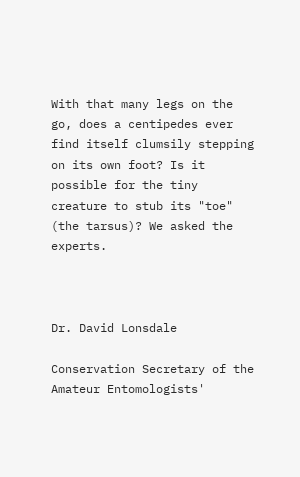With that many legs on the go, does a centipedes ever find itself clumsily stepping on its own foot? Is it possible for the tiny creature to stub its "toe" (the tarsus)? We asked the experts.



Dr. David Lonsdale

Conservation Secretary of the Amateur Entomologists'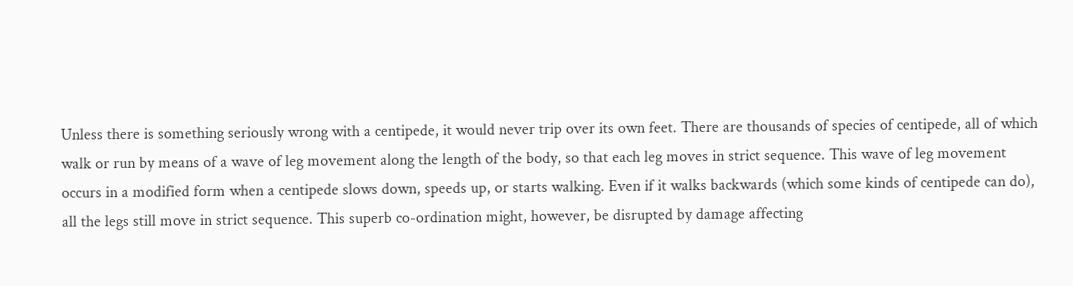Unless there is something seriously wrong with a centipede, it would never trip over its own feet. There are thousands of species of centipede, all of which walk or run by means of a wave of leg movement along the length of the body, so that each leg moves in strict sequence. This wave of leg movement occurs in a modified form when a centipede slows down, speeds up, or starts walking. Even if it walks backwards (which some kinds of centipede can do), all the legs still move in strict sequence. This superb co-ordination might, however, be disrupted by damage affecting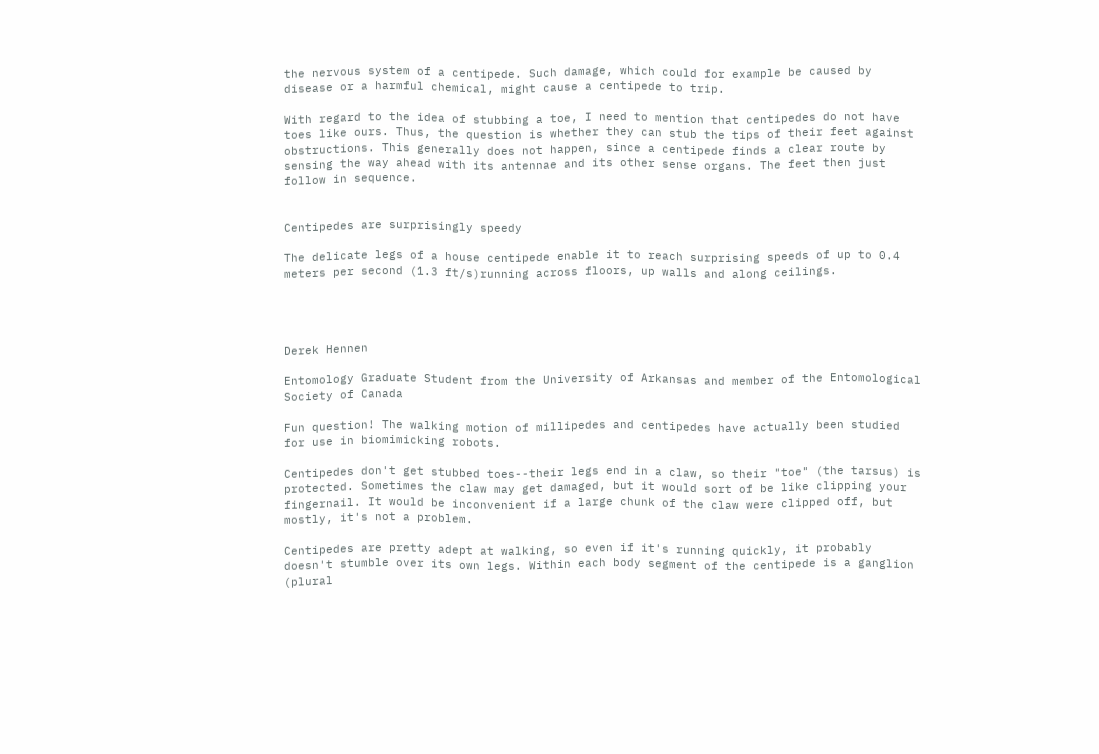the nervous system of a centipede. Such damage, which could for example be caused by disease or a harmful chemical, might cause a centipede to trip.

With regard to the idea of stubbing a toe, I need to mention that centipedes do not have toes like ours. Thus, the question is whether they can stub the tips of their feet against obstructions. This generally does not happen, since a centipede finds a clear route by sensing the way ahead with its antennae and its other sense organs. The feet then just follow in sequence.


Centipedes are surprisingly speedy

The delicate legs of a house centipede enable it to reach surprising speeds of up to 0.4 meters per second (1.3 ft/s)running across floors, up walls and along ceilings.




Derek Hennen

Entomology Graduate Student from the University of Arkansas and member of the Entomological Society of Canada

Fun question! The walking motion of millipedes and centipedes have actually been studied for use in biomimicking robots.

Centipedes don't get stubbed toes--their legs end in a claw, so their "toe" (the tarsus) is protected. Sometimes the claw may get damaged, but it would sort of be like clipping your fingernail. It would be inconvenient if a large chunk of the claw were clipped off, but mostly, it's not a problem.

Centipedes are pretty adept at walking, so even if it's running quickly, it probably doesn't stumble over its own legs. Within each body segment of the centipede is a ganglion (plural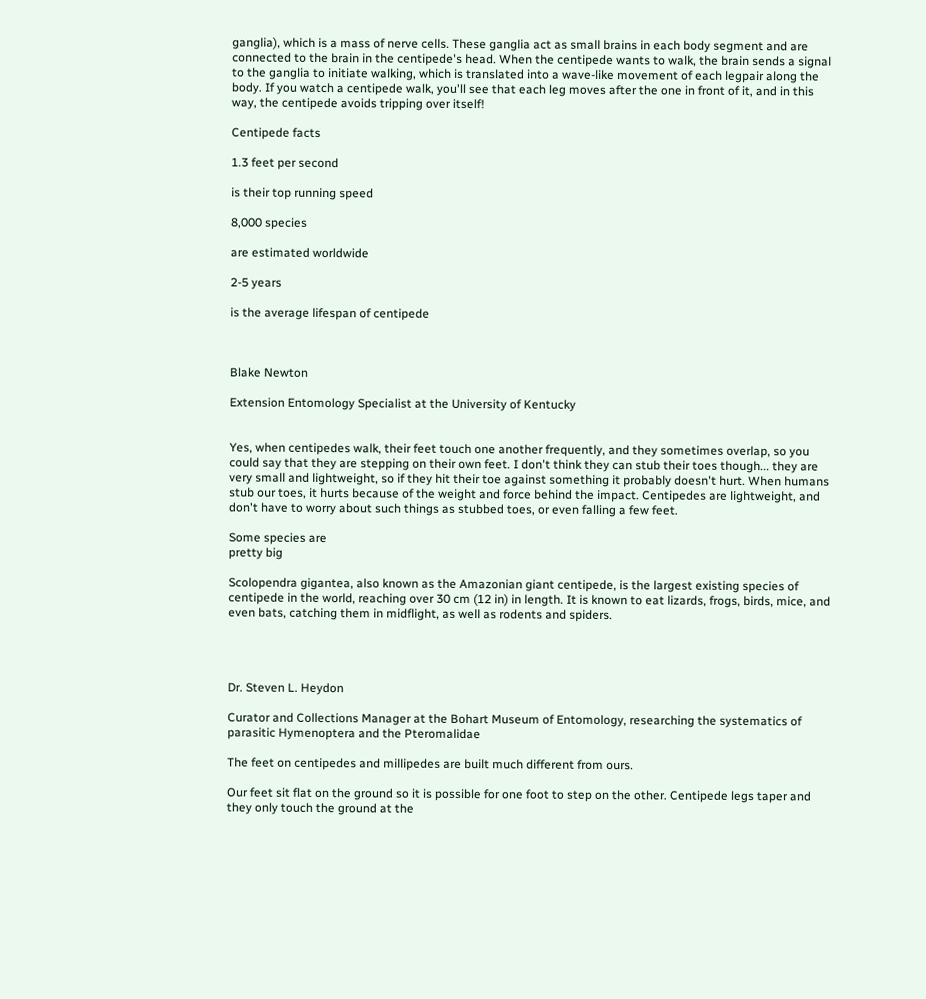ganglia), which is a mass of nerve cells. These ganglia act as small brains in each body segment and are connected to the brain in the centipede's head. When the centipede wants to walk, the brain sends a signal to the ganglia to initiate walking, which is translated into a wave-like movement of each legpair along the body. If you watch a centipede walk, you'll see that each leg moves after the one in front of it, and in this way, the centipede avoids tripping over itself!

Centipede facts

1.3 feet per second

is their top running speed

8,000 species

are estimated worldwide

2-5 years

is the average lifespan of centipede



Blake Newton

Extension Entomology Specialist at the University of Kentucky


Yes, when centipedes walk, their feet touch one another frequently, and they sometimes overlap, so you could say that they are stepping on their own feet. I don't think they can stub their toes though... they are very small and lightweight, so if they hit their toe against something it probably doesn't hurt. When humans stub our toes, it hurts because of the weight and force behind the impact. Centipedes are lightweight, and don't have to worry about such things as stubbed toes, or even falling a few feet.

Some species are
pretty big

Scolopendra gigantea, also known as the Amazonian giant centipede, is the largest existing species of centipede in the world, reaching over 30 cm (12 in) in length. It is known to eat lizards, frogs, birds, mice, and even bats, catching them in midflight, as well as rodents and spiders.




Dr. Steven L. Heydon

Curator and Collections Manager at the Bohart Museum of Entomology, researching the systematics of parasitic Hymenoptera and the Pteromalidae

The feet on centipedes and millipedes are built much different from ours.

Our feet sit flat on the ground so it is possible for one foot to step on the other. Centipede legs taper and they only touch the ground at the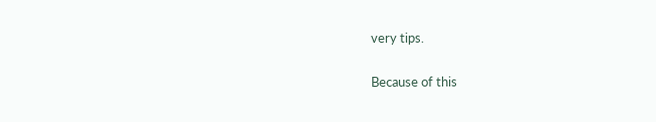very tips.

Because of this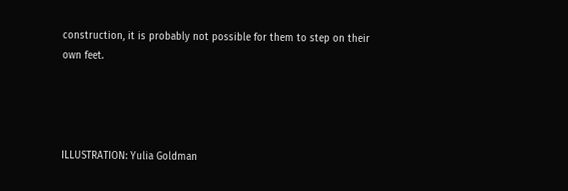construction, it is probably not possible for them to step on their own feet.




ILLUSTRATION: Yulia Goldman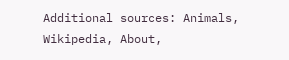Additional sources: Animals, Wikipedia, About,